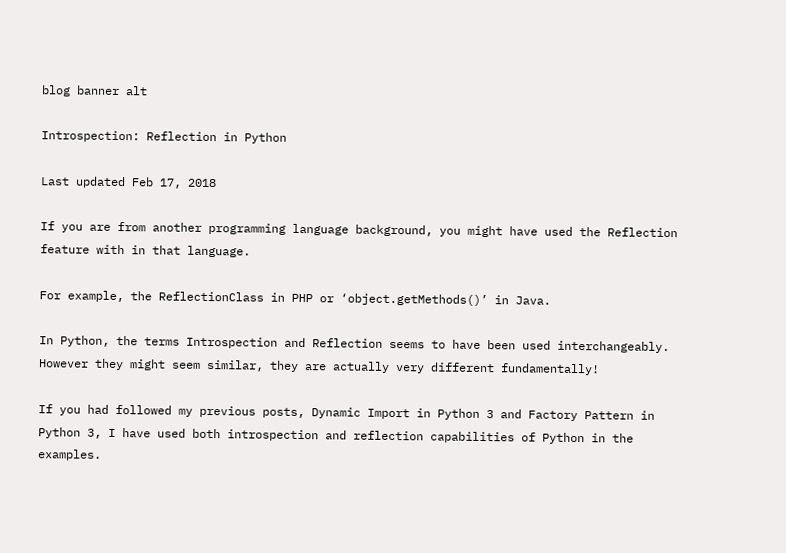blog banner alt

Introspection: Reflection in Python

Last updated Feb 17, 2018

If you are from another programming language background, you might have used the Reflection feature with in that language.

For example, the ReflectionClass in PHP or ‘object.getMethods()’ in Java.

In Python, the terms Introspection and Reflection seems to have been used interchangeably. However they might seem similar, they are actually very different fundamentally!

If you had followed my previous posts, Dynamic Import in Python 3 and Factory Pattern in Python 3, I have used both introspection and reflection capabilities of Python in the examples.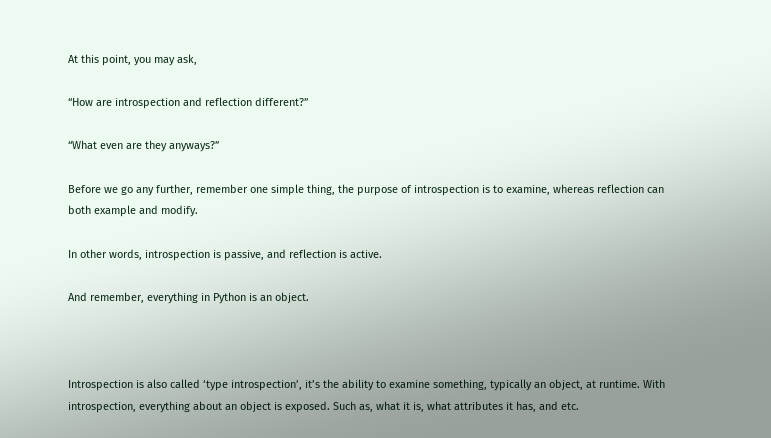At this point, you may ask,

“How are introspection and reflection different?”

“What even are they anyways?”

Before we go any further, remember one simple thing, the purpose of introspection is to examine, whereas reflection can both example and modify.

In other words, introspection is passive, and reflection is active.

And remember, everything in Python is an object.



Introspection is also called ‘type introspection’, it’s the ability to examine something, typically an object, at runtime. With introspection, everything about an object is exposed. Such as, what it is, what attributes it has, and etc.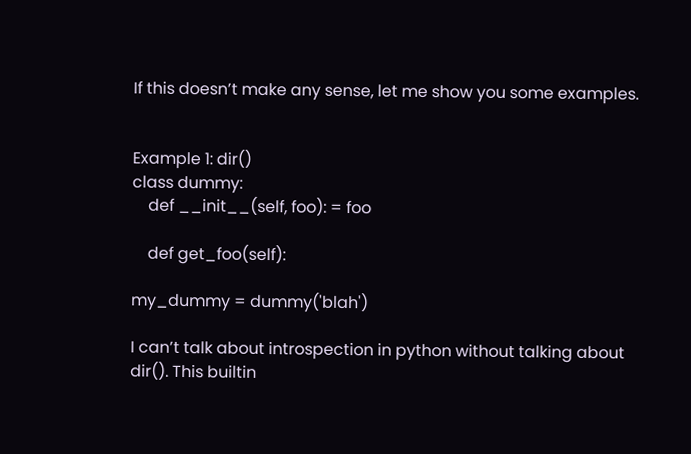If this doesn’t make any sense, let me show you some examples.


Example 1: dir()
class dummy:
    def __init__(self, foo): = foo

    def get_foo(self):

my_dummy = dummy('blah')

I can’t talk about introspection in python without talking about dir(). This builtin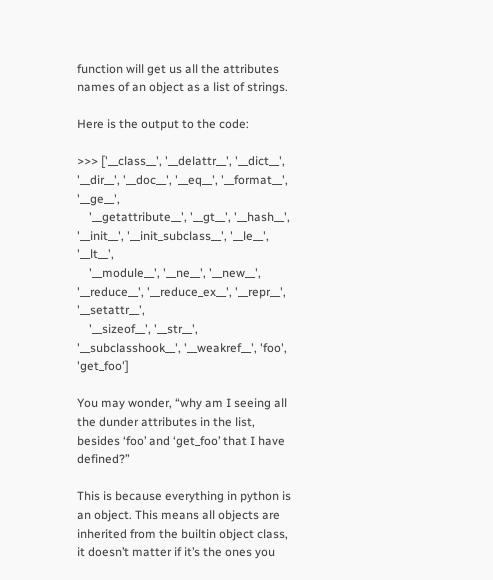function will get us all the attributes names of an object as a list of strings.

Here is the output to the code:

>>> ['__class__', '__delattr__', '__dict__', '__dir__', '__doc__', '__eq__', '__format__', '__ge__',
    '__getattribute__', '__gt__', '__hash__', '__init__', '__init_subclass__', '__le__', '__lt__',
    '__module__', '__ne__', '__new__', '__reduce__', '__reduce_ex__', '__repr__', '__setattr__',
    '__sizeof__', '__str__', '__subclasshook__', '__weakref__', 'foo', 'get_foo']

You may wonder, “why am I seeing all the dunder attributes in the list, besides ‘foo’ and ‘get_foo’ that I have defined?”

This is because everything in python is an object. This means all objects are inherited from the builtin object class, it doesn’t matter if it’s the ones you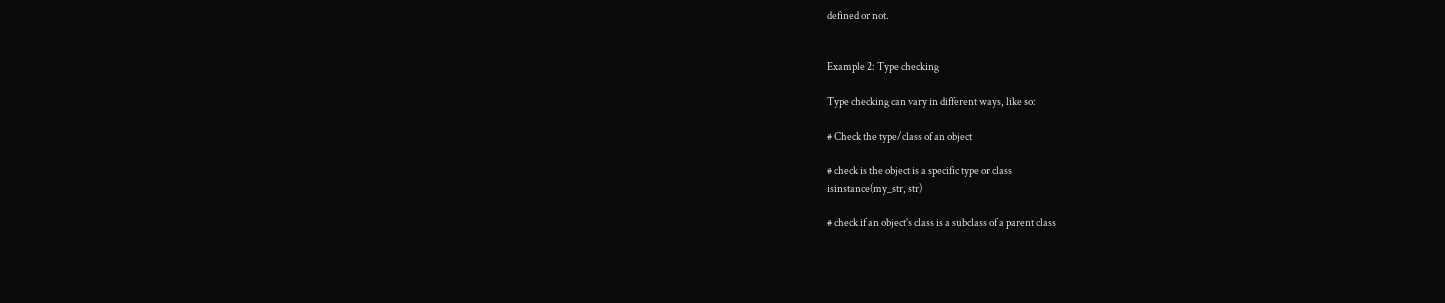defined or not.


Example 2: Type checking

Type checking can vary in different ways, like so:

# Check the type/class of an object

# check is the object is a specific type or class
isinstance(my_str, str)

# check if an object's class is a subclass of a parent class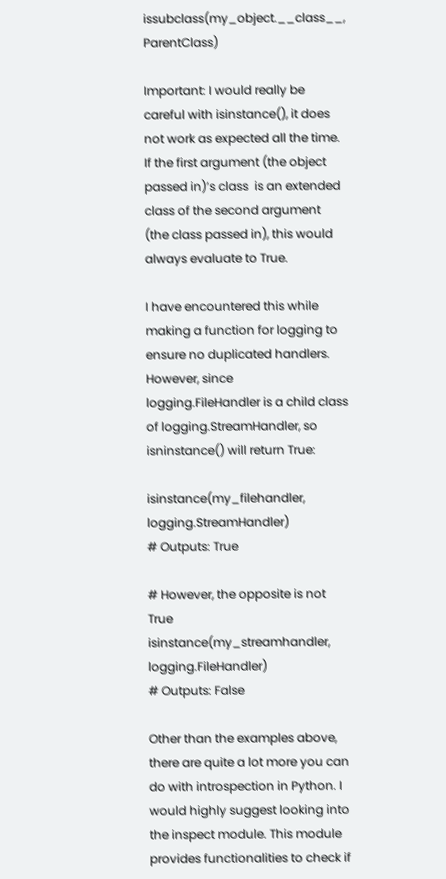issubclass(my_object.__class__, ParentClass)

Important: I would really be careful with isinstance(), it does not work as expected all the time. If the first argument (the object passed in)’s class  is an extended class of the second argument (the class passed in), this would always evaluate to True.

I have encountered this while making a function for logging to ensure no duplicated handlers. However, since logging.FileHandler is a child class of logging.StreamHandler, so isninstance() will return True:

isinstance(my_filehandler, logging.StreamHandler)
# Outputs: True

# However, the opposite is not True
isinstance(my_streamhandler, logging.FileHandler)
# Outputs: False

Other than the examples above, there are quite a lot more you can do with introspection in Python. I would highly suggest looking into the inspect module. This module provides functionalities to check if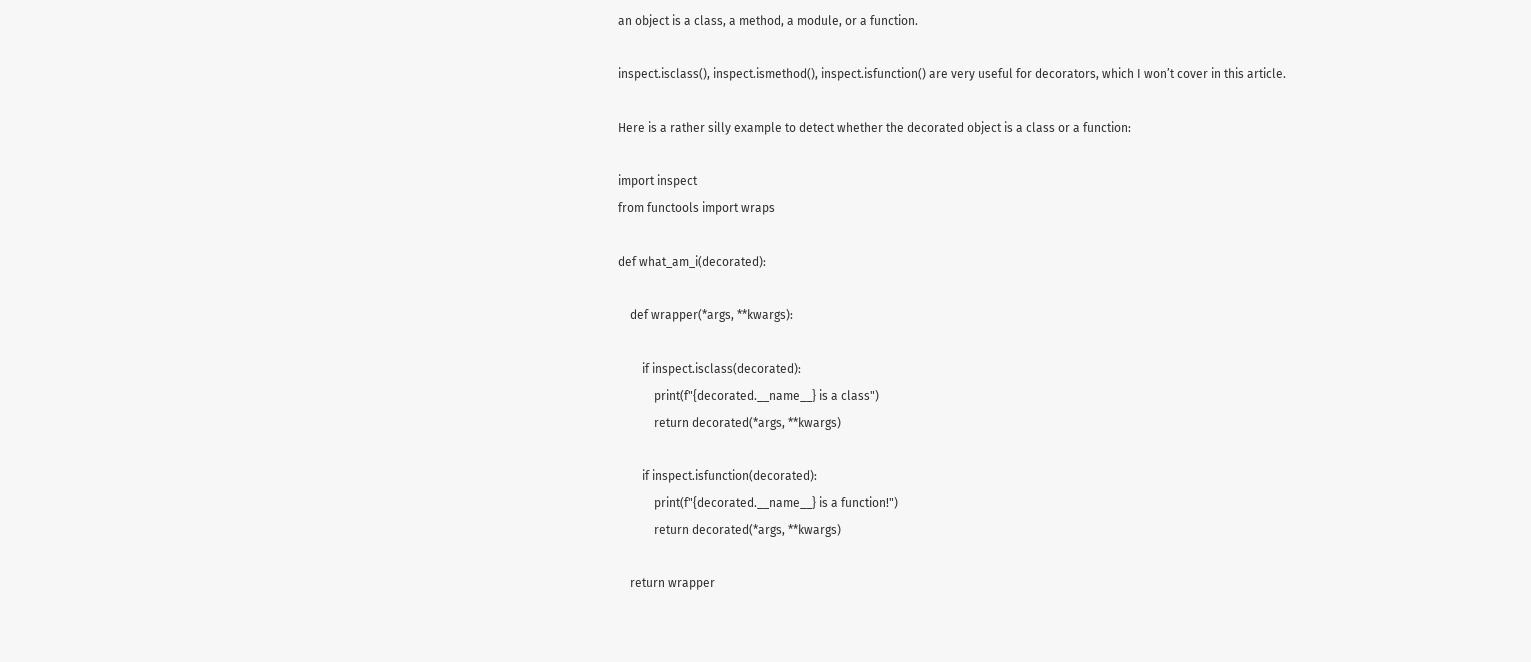an object is a class, a method, a module, or a function.

inspect.isclass(), inspect.ismethod(), inspect.isfunction() are very useful for decorators, which I won’t cover in this article.

Here is a rather silly example to detect whether the decorated object is a class or a function:

import inspect
from functools import wraps

def what_am_i(decorated):

    def wrapper(*args, **kwargs):

        if inspect.isclass(decorated):
            print(f"{decorated.__name__} is a class")
            return decorated(*args, **kwargs)

        if inspect.isfunction(decorated):
            print(f"{decorated.__name__} is a function!")
            return decorated(*args, **kwargs)

    return wrapper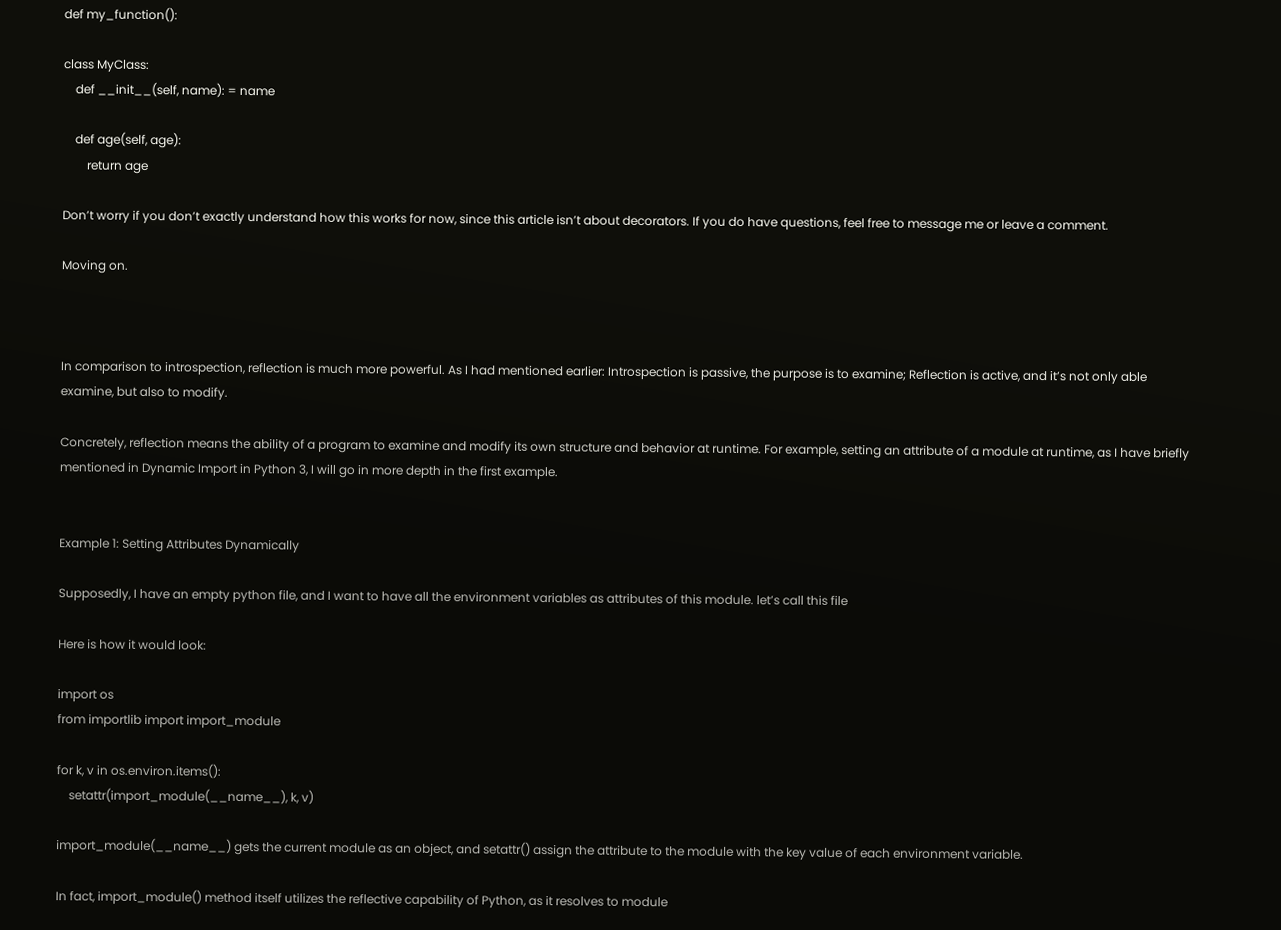def my_function():

class MyClass:
    def __init__(self, name): = name

    def age(self, age):
        return age

Don’t worry if you don’t exactly understand how this works for now, since this article isn’t about decorators. If you do have questions, feel free to message me or leave a comment.

Moving on.



In comparison to introspection, reflection is much more powerful. As I had mentioned earlier: Introspection is passive, the purpose is to examine; Reflection is active, and it’s not only able examine, but also to modify.

Concretely, reflection means the ability of a program to examine and modify its own structure and behavior at runtime. For example, setting an attribute of a module at runtime, as I have briefly mentioned in Dynamic Import in Python 3, I will go in more depth in the first example.


Example 1: Setting Attributes Dynamically

Supposedly, I have an empty python file, and I want to have all the environment variables as attributes of this module. let’s call this file

Here is how it would look:

import os
from importlib import import_module

for k, v in os.environ.items():
    setattr(import_module(__name__), k, v)

import_module(__name__) gets the current module as an object, and setattr() assign the attribute to the module with the key value of each environment variable.

In fact, import_module() method itself utilizes the reflective capability of Python, as it resolves to module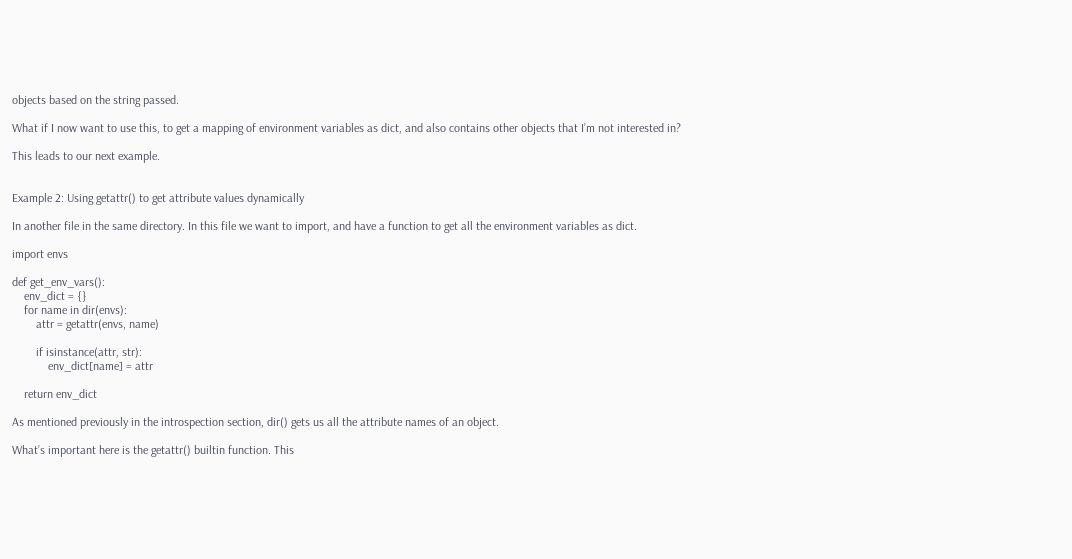objects based on the string passed.

What if I now want to use this, to get a mapping of environment variables as dict, and also contains other objects that I’m not interested in?

This leads to our next example.


Example 2: Using getattr() to get attribute values dynamically

In another file in the same directory. In this file we want to import, and have a function to get all the environment variables as dict.

import envs

def get_env_vars():
    env_dict = {}
    for name in dir(envs):
        attr = getattr(envs, name)

        if isinstance(attr, str):
            env_dict[name] = attr

    return env_dict

As mentioned previously in the introspection section, dir() gets us all the attribute names of an object.

What’s important here is the getattr() builtin function. This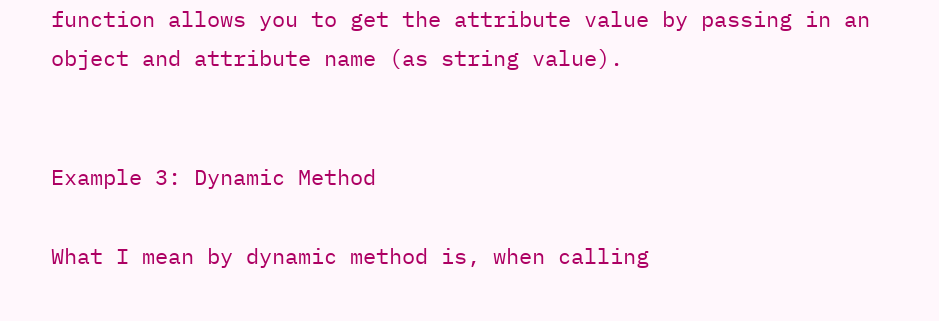function allows you to get the attribute value by passing in an object and attribute name (as string value).


Example 3: Dynamic Method

What I mean by dynamic method is, when calling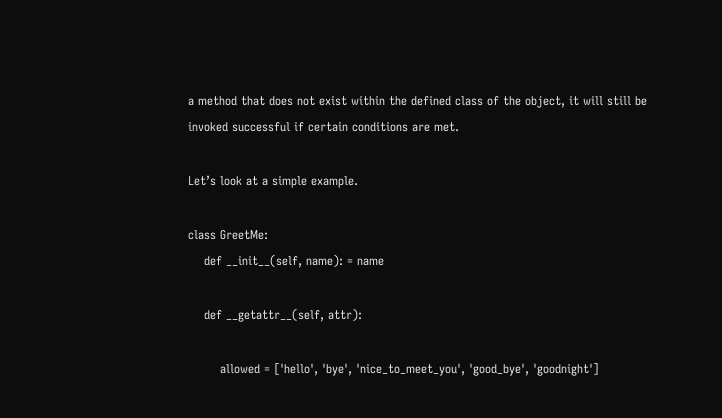a method that does not exist within the defined class of the object, it will still be invoked successful if certain conditions are met.

Let’s look at a simple example.

class GreetMe:
    def __init__(self, name): = name

    def __getattr__(self, attr):

        allowed = ['hello', 'bye', 'nice_to_meet_you', 'good_bye', 'goodnight']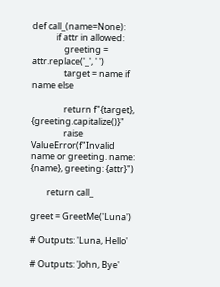def call_(name=None):
            if attr in allowed:
                greeting = attr.replace('_', ' ')
                target = name if name else

                return f"{target}, {greeting.capitalize()}"
                raise ValueError(f"Invalid name or greeting. name: {name}, greeting: {attr}")

        return call_

greet = GreetMe('Luna')

# Outputs: 'Luna, Hello'

# Outputs: 'John, Bye'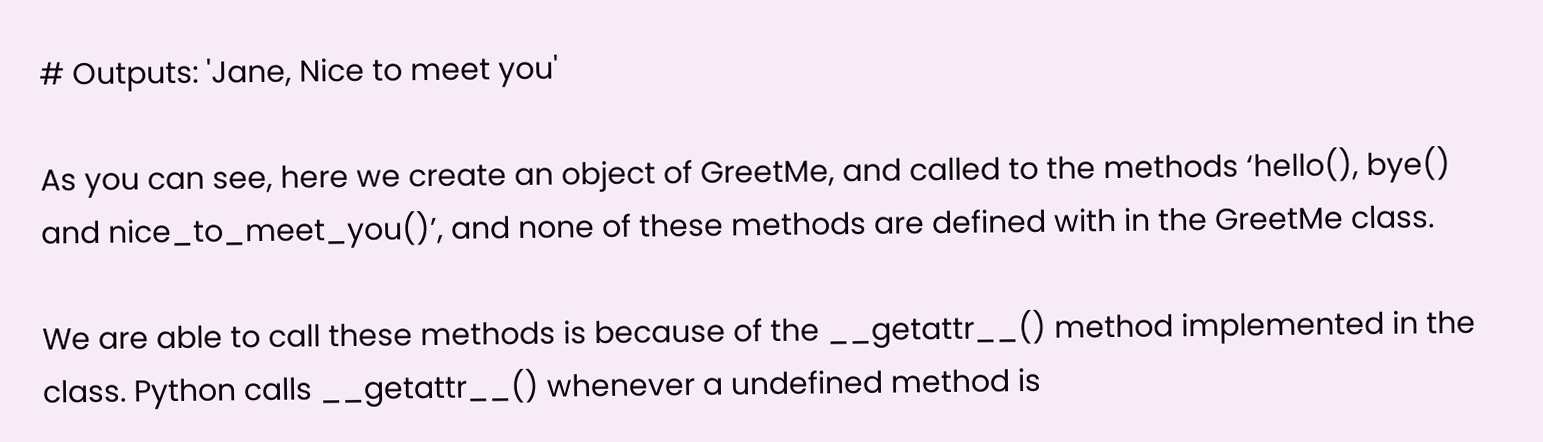# Outputs: 'Jane, Nice to meet you'

As you can see, here we create an object of GreetMe, and called to the methods ‘hello(), bye() and nice_to_meet_you()’, and none of these methods are defined with in the GreetMe class.

We are able to call these methods is because of the __getattr__() method implemented in the class. Python calls __getattr__() whenever a undefined method is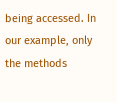being accessed. In our example, only the methods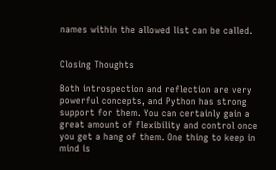names within the allowed list can be called.


Closing Thoughts

Both introspection and reflection are very powerful concepts, and Python has strong support for them. You can certainly gain a great amount of flexibility and control once you get a hang of them. One thing to keep in mind is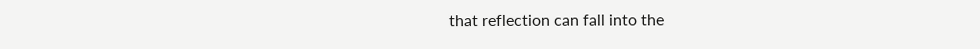that reflection can fall into the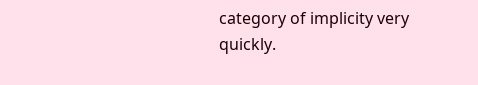category of implicity very quickly.